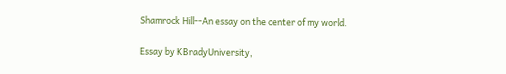Shamrock Hill--An essay on the center of my world.

Essay by KBradyUniversity,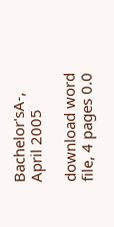Bachelor'sA-, April 2005

download word file, 4 pages 0.0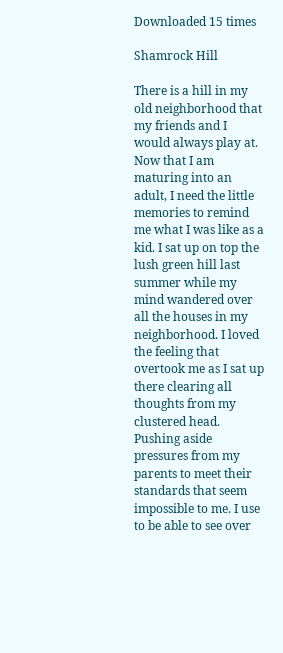Downloaded 15 times

Shamrock Hill

There is a hill in my old neighborhood that my friends and I would always play at. Now that I am maturing into an adult, I need the little memories to remind me what I was like as a kid. I sat up on top the lush green hill last summer while my mind wandered over all the houses in my neighborhood. I loved the feeling that overtook me as I sat up there clearing all thoughts from my clustered head. Pushing aside pressures from my parents to meet their standards that seem impossible to me. I use to be able to see over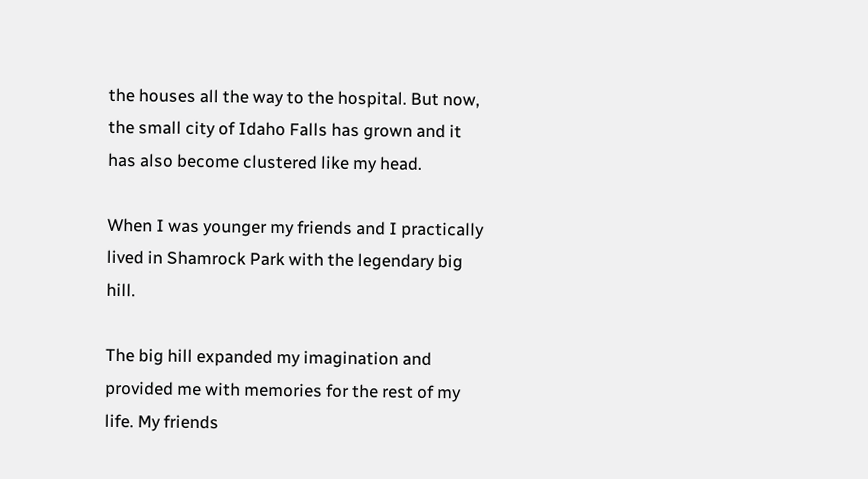the houses all the way to the hospital. But now, the small city of Idaho Falls has grown and it has also become clustered like my head.

When I was younger my friends and I practically lived in Shamrock Park with the legendary big hill.

The big hill expanded my imagination and provided me with memories for the rest of my life. My friends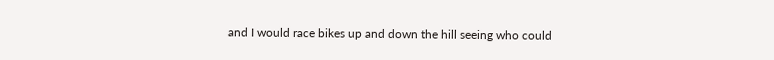and I would race bikes up and down the hill seeing who could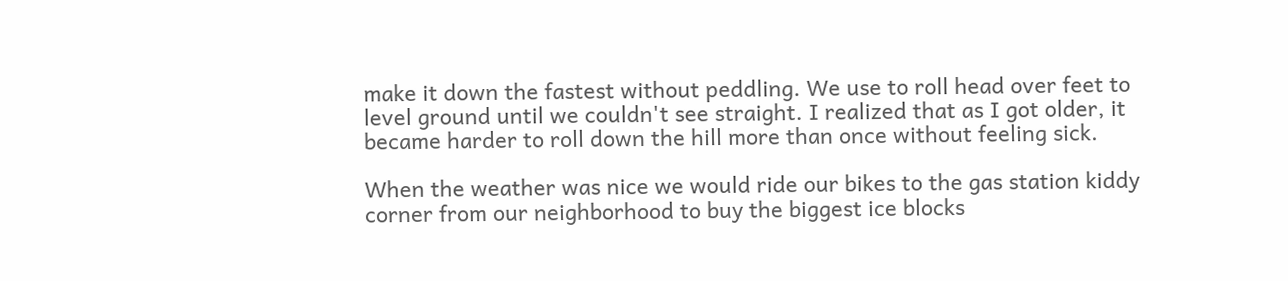make it down the fastest without peddling. We use to roll head over feet to level ground until we couldn't see straight. I realized that as I got older, it became harder to roll down the hill more than once without feeling sick.

When the weather was nice we would ride our bikes to the gas station kiddy corner from our neighborhood to buy the biggest ice blocks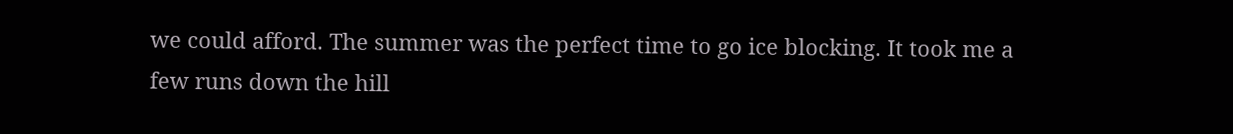we could afford. The summer was the perfect time to go ice blocking. It took me a few runs down the hill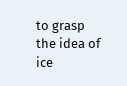to grasp the idea of ice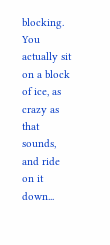blocking. You actually sit on a block of ice, as crazy as that sounds, and ride on it down...